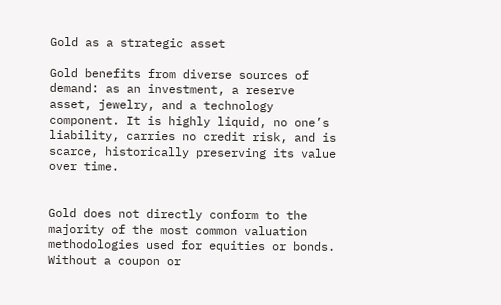Gold as a strategic asset

Gold benefits from diverse sources of demand: as an investment, a reserve asset, jewelry, and a technology component. It is highly liquid, no one’s liability, carries no credit risk, and is scarce, historically preserving its value over time.


Gold does not directly conform to the majority of the most common valuation methodologies used for equities or bonds. Without a coupon or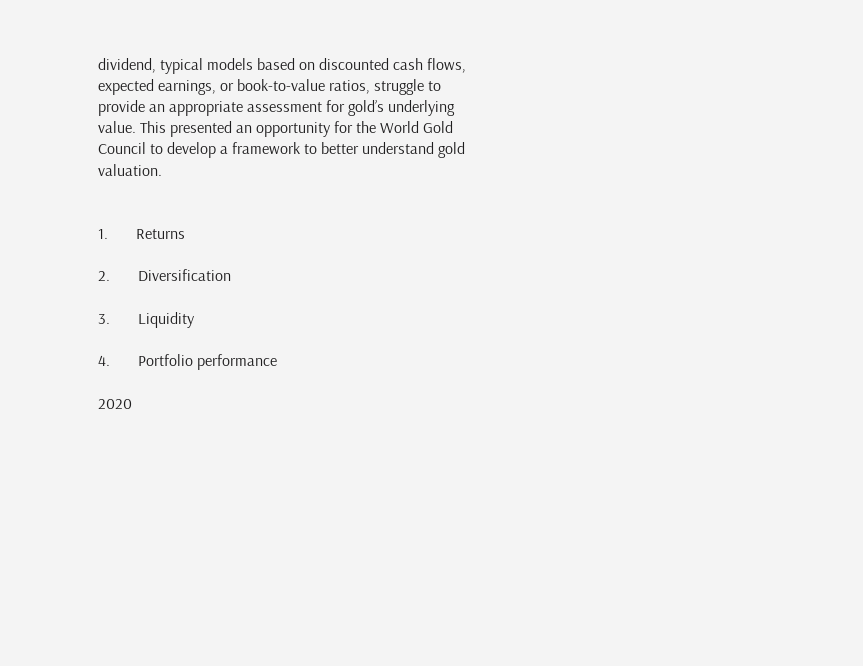dividend, typical models based on discounted cash flows, expected earnings, or book-to-value ratios, struggle to provide an appropriate assessment for gold’s underlying value. This presented an opportunity for the World Gold Council to develop a framework to better understand gold valuation.


1.       Returns

2.       Diversification

3.       Liquidity

4.       Portfolio performance

2020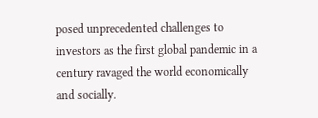posed unprecedented challenges to investors as the first global pandemic in a century ravaged the world economically and socially.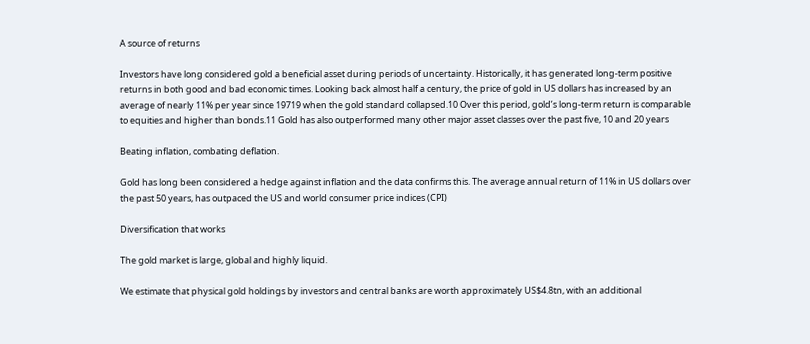A source of returns

Investors have long considered gold a beneficial asset during periods of uncertainty. Historically, it has generated long-term positive returns in both good and bad economic times. Looking back almost half a century, the price of gold in US dollars has increased by an average of nearly 11% per year since 19719 when the gold standard collapsed.10 Over this period, gold’s long-term return is comparable to equities and higher than bonds.11 Gold has also outperformed many other major asset classes over the past five, 10 and 20 years

Beating inflation, combating deflation.

Gold has long been considered a hedge against inflation and the data confirms this. The average annual return of 11% in US dollars over the past 50 years, has outpaced the US and world consumer price indices (CPI)

Diversification that works

The gold market is large, global and highly liquid.

We estimate that physical gold holdings by investors and central banks are worth approximately US$4.8tn, with an additional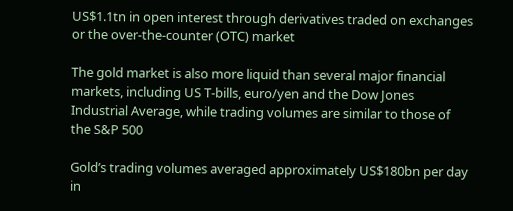US$1.1tn in open interest through derivatives traded on exchanges or the over-the-counter (OTC) market

The gold market is also more liquid than several major financial markets, including US T-bills, euro/yen and the Dow Jones Industrial Average, while trading volumes are similar to those of the S&P 500

Gold’s trading volumes averaged approximately US$180bn per day in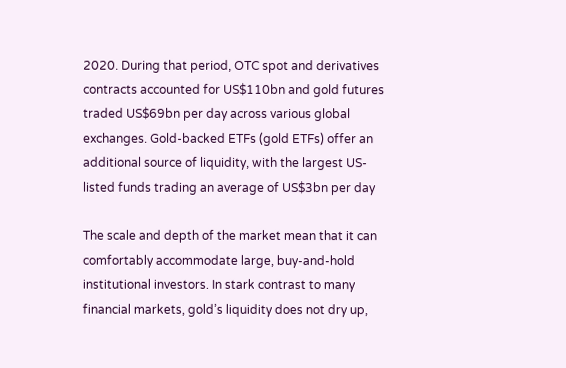2020. During that period, OTC spot and derivatives contracts accounted for US$110bn and gold futures traded US$69bn per day across various global exchanges. Gold-backed ETFs (gold ETFs) offer an additional source of liquidity, with the largest US-listed funds trading an average of US$3bn per day

The scale and depth of the market mean that it can comfortably accommodate large, buy-and-hold institutional investors. In stark contrast to many financial markets, gold’s liquidity does not dry up,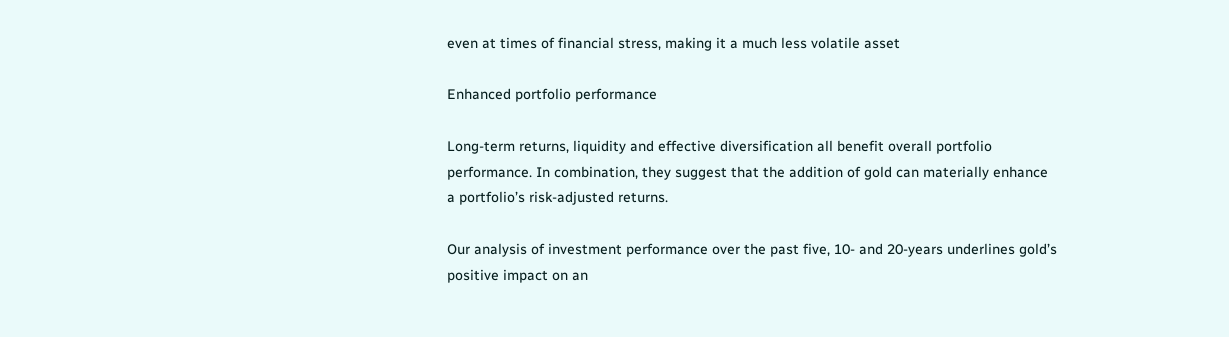even at times of financial stress, making it a much less volatile asset

Enhanced portfolio performance

Long-term returns, liquidity and effective diversification all benefit overall portfolio performance. In combination, they suggest that the addition of gold can materially enhance a portfolio’s risk-adjusted returns.

Our analysis of investment performance over the past five, 10- and 20-years underlines gold’s positive impact on an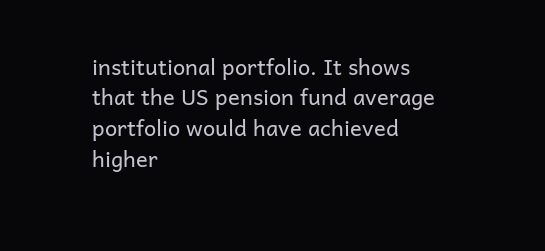institutional portfolio. It shows that the US pension fund average portfolio would have achieved higher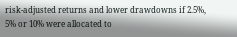risk-adjusted returns and lower drawdowns if 2.5%, 5% or 10% were allocated to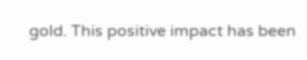gold. This positive impact has been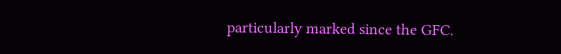particularly marked since the GFC.